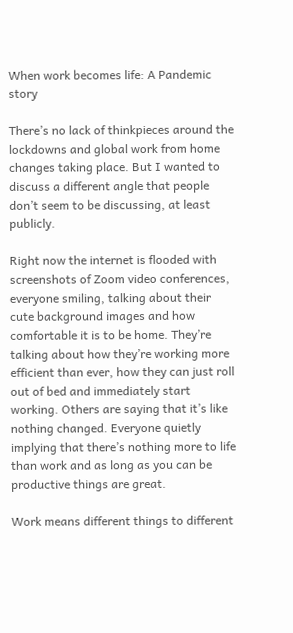When work becomes life: A Pandemic story

There’s no lack of thinkpieces around the lockdowns and global work from home changes taking place. But I wanted to discuss a different angle that people don’t seem to be discussing, at least publicly.

Right now the internet is flooded with screenshots of Zoom video conferences, everyone smiling, talking about their cute background images and how comfortable it is to be home. They’re talking about how they’re working more efficient than ever, how they can just roll out of bed and immediately start working. Others are saying that it’s like nothing changed. Everyone quietly implying that there’s nothing more to life than work and as long as you can be productive things are great.

Work means different things to different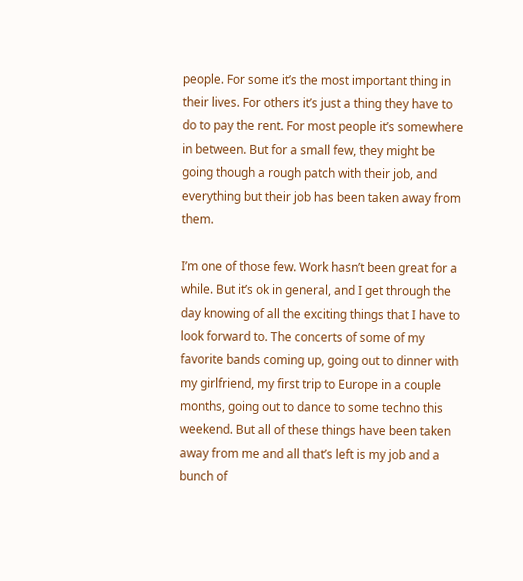people. For some it’s the most important thing in their lives. For others it’s just a thing they have to do to pay the rent. For most people it’s somewhere in between. But for a small few, they might be going though a rough patch with their job, and everything but their job has been taken away from them.

I’m one of those few. Work hasn’t been great for a while. But it’s ok in general, and I get through the day knowing of all the exciting things that I have to look forward to. The concerts of some of my favorite bands coming up, going out to dinner with my girlfriend, my first trip to Europe in a couple months, going out to dance to some techno this weekend. But all of these things have been taken away from me and all that’s left is my job and a bunch of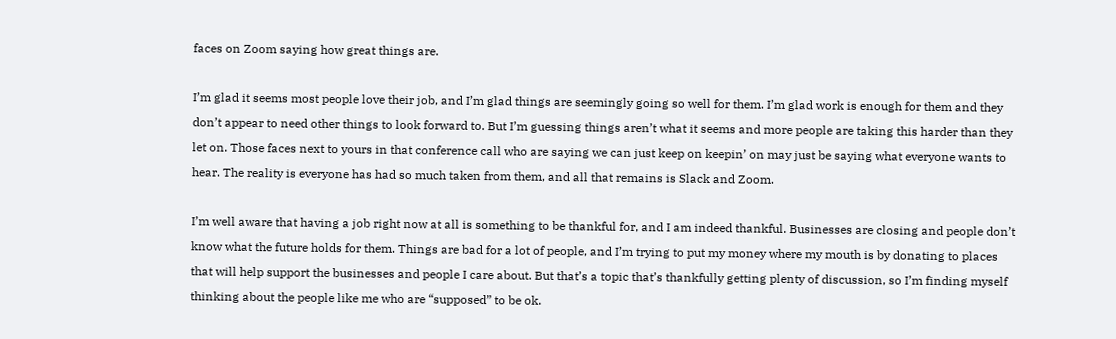faces on Zoom saying how great things are.

I’m glad it seems most people love their job, and I’m glad things are seemingly going so well for them. I’m glad work is enough for them and they don’t appear to need other things to look forward to. But I’m guessing things aren’t what it seems and more people are taking this harder than they let on. Those faces next to yours in that conference call who are saying we can just keep on keepin’ on may just be saying what everyone wants to hear. The reality is everyone has had so much taken from them, and all that remains is Slack and Zoom.

I’m well aware that having a job right now at all is something to be thankful for, and I am indeed thankful. Businesses are closing and people don’t know what the future holds for them. Things are bad for a lot of people, and I’m trying to put my money where my mouth is by donating to places that will help support the businesses and people I care about. But that’s a topic that’s thankfully getting plenty of discussion, so I’m finding myself thinking about the people like me who are “supposed” to be ok.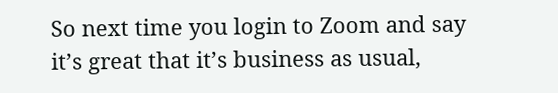So next time you login to Zoom and say it’s great that it’s business as usual,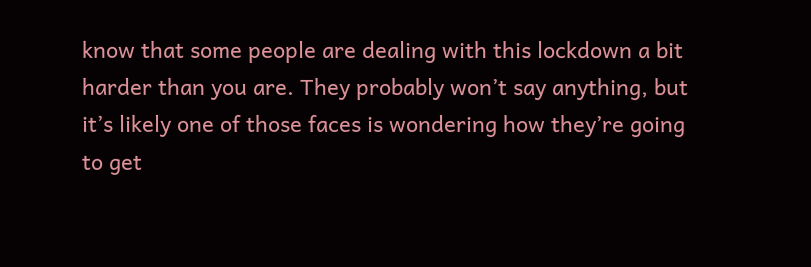know that some people are dealing with this lockdown a bit harder than you are. They probably won’t say anything, but it’s likely one of those faces is wondering how they’re going to get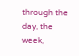through the day, the week,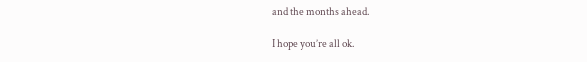and the months ahead.

I hope you’re all ok.